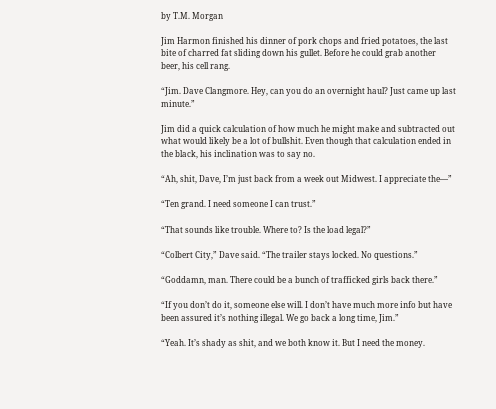by T.M. Morgan

Jim Harmon finished his dinner of pork chops and fried potatoes, the last bite of charred fat sliding down his gullet. Before he could grab another beer, his cell rang.

“Jim. Dave Clangmore. Hey, can you do an overnight haul? Just came up last minute.”

Jim did a quick calculation of how much he might make and subtracted out what would likely be a lot of bullshit. Even though that calculation ended in the black, his inclination was to say no.

“Ah, shit, Dave, I’m just back from a week out Midwest. I appreciate the—”

“Ten grand. I need someone I can trust.”

“That sounds like trouble. Where to? Is the load legal?”

“Colbert City,” Dave said. “The trailer stays locked. No questions.”

“Goddamn, man. There could be a bunch of trafficked girls back there.”

“If you don’t do it, someone else will. I don’t have much more info but have been assured it’s nothing illegal. We go back a long time, Jim.”

“Yeah. It’s shady as shit, and we both know it. But I need the money.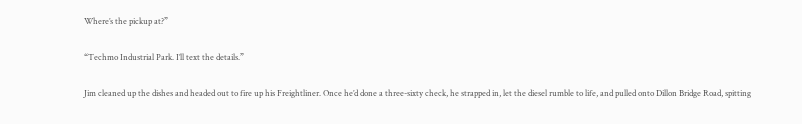Where’s the pickup at?”

“Techmo Industrial Park. I’ll text the details.”

Jim cleaned up the dishes and headed out to fire up his Freightliner. Once he’d done a three-sixty check, he strapped in, let the diesel rumble to life, and pulled onto Dillon Bridge Road, spitting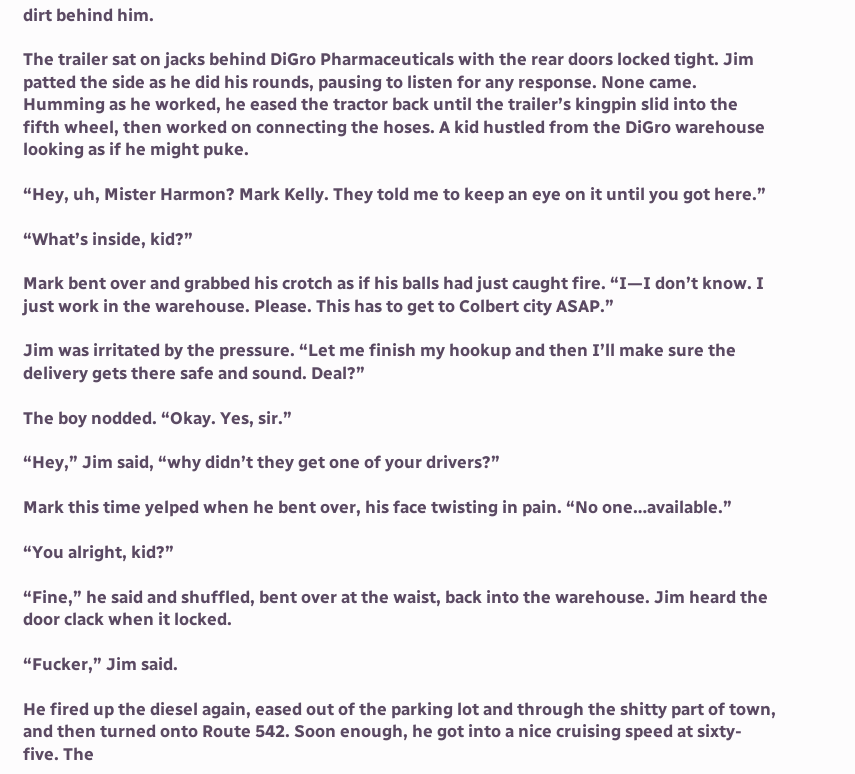dirt behind him.

The trailer sat on jacks behind DiGro Pharmaceuticals with the rear doors locked tight. Jim patted the side as he did his rounds, pausing to listen for any response. None came. Humming as he worked, he eased the tractor back until the trailer’s kingpin slid into the fifth wheel, then worked on connecting the hoses. A kid hustled from the DiGro warehouse looking as if he might puke.

“Hey, uh, Mister Harmon? Mark Kelly. They told me to keep an eye on it until you got here.”

“What’s inside, kid?”

Mark bent over and grabbed his crotch as if his balls had just caught fire. “I—I don’t know. I just work in the warehouse. Please. This has to get to Colbert city ASAP.”

Jim was irritated by the pressure. “Let me finish my hookup and then I’ll make sure the delivery gets there safe and sound. Deal?”

The boy nodded. “Okay. Yes, sir.”

“Hey,” Jim said, “why didn’t they get one of your drivers?”

Mark this time yelped when he bent over, his face twisting in pain. “No one…available.”

“You alright, kid?”

“Fine,” he said and shuffled, bent over at the waist, back into the warehouse. Jim heard the door clack when it locked.

“Fucker,” Jim said.

He fired up the diesel again, eased out of the parking lot and through the shitty part of town, and then turned onto Route 542. Soon enough, he got into a nice cruising speed at sixty-five. The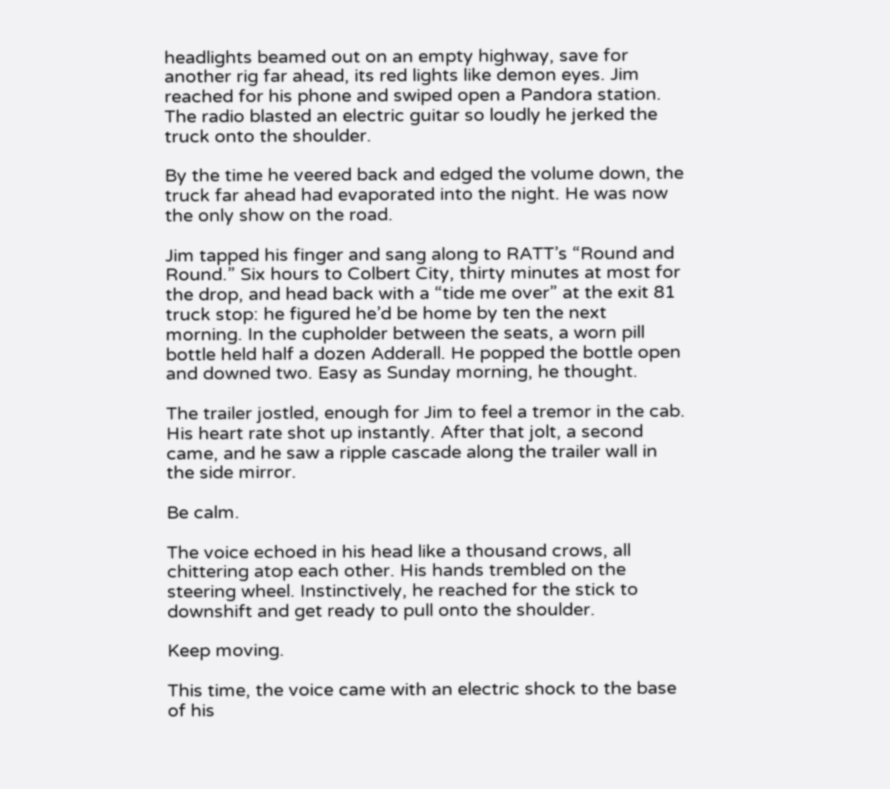headlights beamed out on an empty highway, save for another rig far ahead, its red lights like demon eyes. Jim reached for his phone and swiped open a Pandora station. The radio blasted an electric guitar so loudly he jerked the truck onto the shoulder.

By the time he veered back and edged the volume down, the truck far ahead had evaporated into the night. He was now the only show on the road.

Jim tapped his finger and sang along to RATT’s “Round and Round.” Six hours to Colbert City, thirty minutes at most for the drop, and head back with a “tide me over” at the exit 81 truck stop: he figured he’d be home by ten the next morning. In the cupholder between the seats, a worn pill bottle held half a dozen Adderall. He popped the bottle open and downed two. Easy as Sunday morning, he thought.

The trailer jostled, enough for Jim to feel a tremor in the cab. His heart rate shot up instantly. After that jolt, a second came, and he saw a ripple cascade along the trailer wall in the side mirror.

Be calm.

The voice echoed in his head like a thousand crows, all chittering atop each other. His hands trembled on the steering wheel. Instinctively, he reached for the stick to downshift and get ready to pull onto the shoulder.

Keep moving.

This time, the voice came with an electric shock to the base of his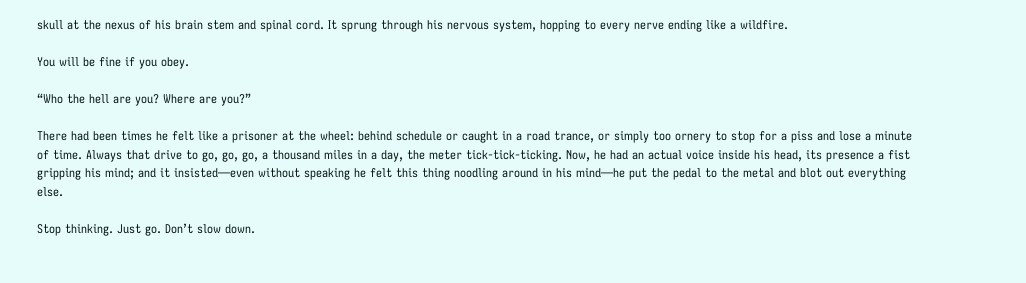skull at the nexus of his brain stem and spinal cord. It sprung through his nervous system, hopping to every nerve ending like a wildfire.

You will be fine if you obey.

“Who the hell are you? Where are you?”

There had been times he felt like a prisoner at the wheel: behind schedule or caught in a road trance, or simply too ornery to stop for a piss and lose a minute of time. Always that drive to go, go, go, a thousand miles in a day, the meter tick-tick-ticking. Now, he had an actual voice inside his head, its presence a fist gripping his mind; and it insisted—even without speaking he felt this thing noodling around in his mind—he put the pedal to the metal and blot out everything else.

Stop thinking. Just go. Don’t slow down.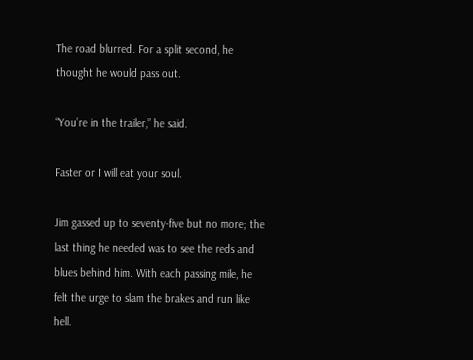The road blurred. For a split second, he thought he would pass out.

“You’re in the trailer,” he said.

Faster or I will eat your soul.

Jim gassed up to seventy-five but no more; the last thing he needed was to see the reds and blues behind him. With each passing mile, he felt the urge to slam the brakes and run like hell.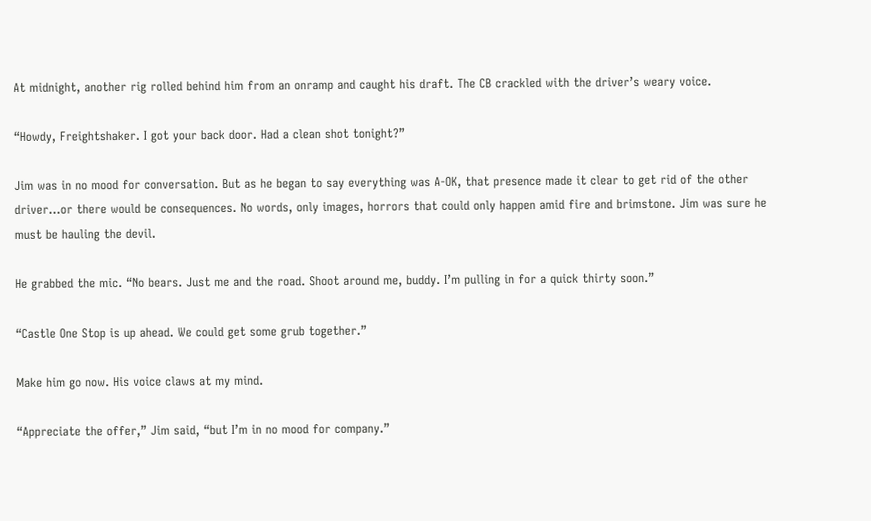At midnight, another rig rolled behind him from an onramp and caught his draft. The CB crackled with the driver’s weary voice.

“Howdy, Freightshaker. I got your back door. Had a clean shot tonight?”

Jim was in no mood for conversation. But as he began to say everything was A-OK, that presence made it clear to get rid of the other driver…or there would be consequences. No words, only images, horrors that could only happen amid fire and brimstone. Jim was sure he must be hauling the devil.

He grabbed the mic. “No bears. Just me and the road. Shoot around me, buddy. I’m pulling in for a quick thirty soon.”

“Castle One Stop is up ahead. We could get some grub together.”

Make him go now. His voice claws at my mind.

“Appreciate the offer,” Jim said, “but I’m in no mood for company.”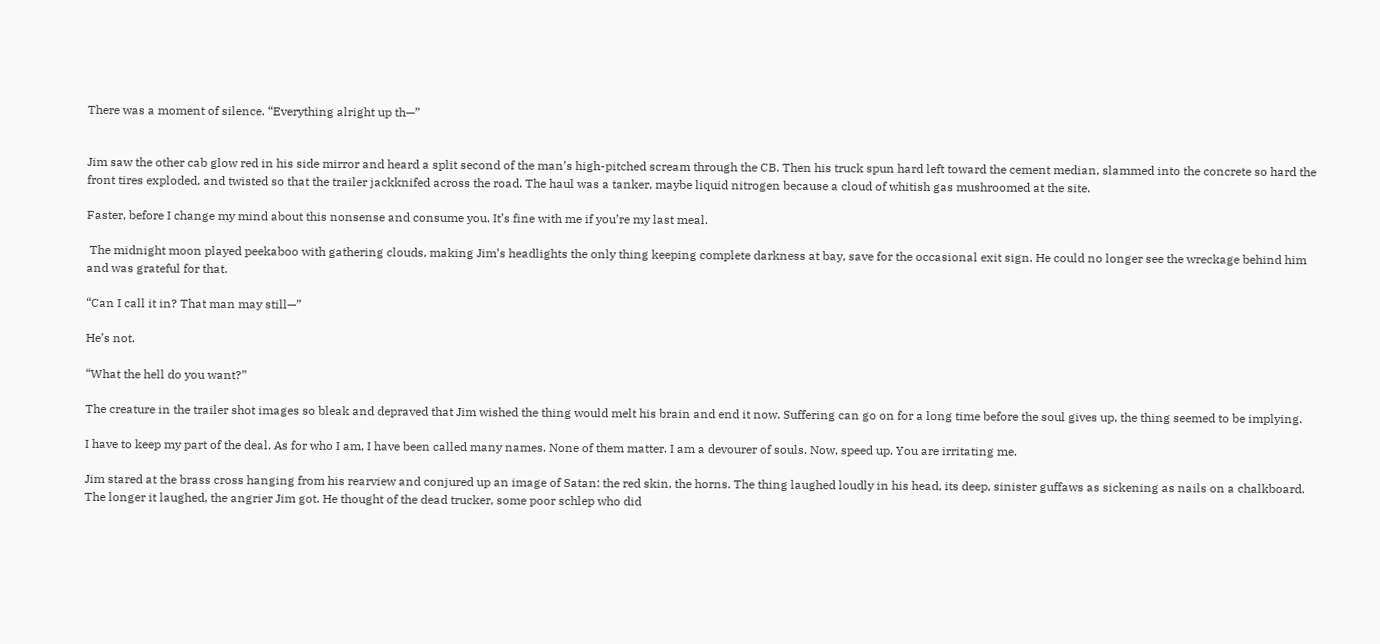There was a moment of silence. “Everything alright up th—”


Jim saw the other cab glow red in his side mirror and heard a split second of the man’s high-pitched scream through the CB. Then his truck spun hard left toward the cement median, slammed into the concrete so hard the front tires exploded, and twisted so that the trailer jackknifed across the road. The haul was a tanker, maybe liquid nitrogen because a cloud of whitish gas mushroomed at the site.

Faster, before I change my mind about this nonsense and consume you. It’s fine with me if you’re my last meal.

 The midnight moon played peekaboo with gathering clouds, making Jim’s headlights the only thing keeping complete darkness at bay, save for the occasional exit sign. He could no longer see the wreckage behind him and was grateful for that.

“Can I call it in? That man may still—”

He’s not.

“What the hell do you want?”

The creature in the trailer shot images so bleak and depraved that Jim wished the thing would melt his brain and end it now. Suffering can go on for a long time before the soul gives up, the thing seemed to be implying.

I have to keep my part of the deal. As for who I am, I have been called many names. None of them matter. I am a devourer of souls. Now, speed up. You are irritating me.

Jim stared at the brass cross hanging from his rearview and conjured up an image of Satan: the red skin, the horns. The thing laughed loudly in his head, its deep, sinister guffaws as sickening as nails on a chalkboard. The longer it laughed, the angrier Jim got. He thought of the dead trucker, some poor schlep who did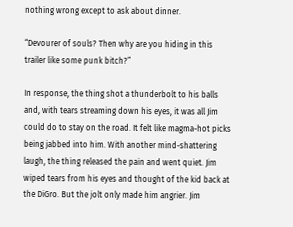nothing wrong except to ask about dinner.

“Devourer of souls? Then why are you hiding in this trailer like some punk bitch?”

In response, the thing shot a thunderbolt to his balls and, with tears streaming down his eyes, it was all Jim could do to stay on the road. It felt like magma-hot picks being jabbed into him. With another mind-shattering laugh, the thing released the pain and went quiet. Jim wiped tears from his eyes and thought of the kid back at the DiGro. But the jolt only made him angrier. Jim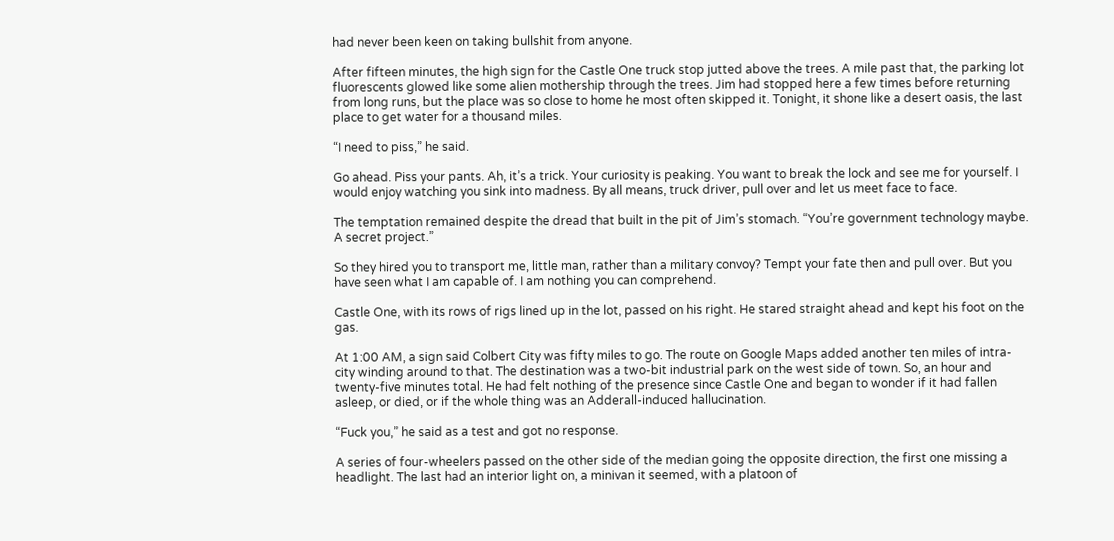had never been keen on taking bullshit from anyone.

After fifteen minutes, the high sign for the Castle One truck stop jutted above the trees. A mile past that, the parking lot fluorescents glowed like some alien mothership through the trees. Jim had stopped here a few times before returning from long runs, but the place was so close to home he most often skipped it. Tonight, it shone like a desert oasis, the last place to get water for a thousand miles.

“I need to piss,” he said.

Go ahead. Piss your pants. Ah, it’s a trick. Your curiosity is peaking. You want to break the lock and see me for yourself. I would enjoy watching you sink into madness. By all means, truck driver, pull over and let us meet face to face.

The temptation remained despite the dread that built in the pit of Jim’s stomach. “You’re government technology maybe. A secret project.”

So they hired you to transport me, little man, rather than a military convoy? Tempt your fate then and pull over. But you have seen what I am capable of. I am nothing you can comprehend.

Castle One, with its rows of rigs lined up in the lot, passed on his right. He stared straight ahead and kept his foot on the gas.

At 1:00 AM, a sign said Colbert City was fifty miles to go. The route on Google Maps added another ten miles of intra-city winding around to that. The destination was a two-bit industrial park on the west side of town. So, an hour and twenty-five minutes total. He had felt nothing of the presence since Castle One and began to wonder if it had fallen asleep, or died, or if the whole thing was an Adderall-induced hallucination.

“Fuck you,” he said as a test and got no response.

A series of four-wheelers passed on the other side of the median going the opposite direction, the first one missing a headlight. The last had an interior light on, a minivan it seemed, with a platoon of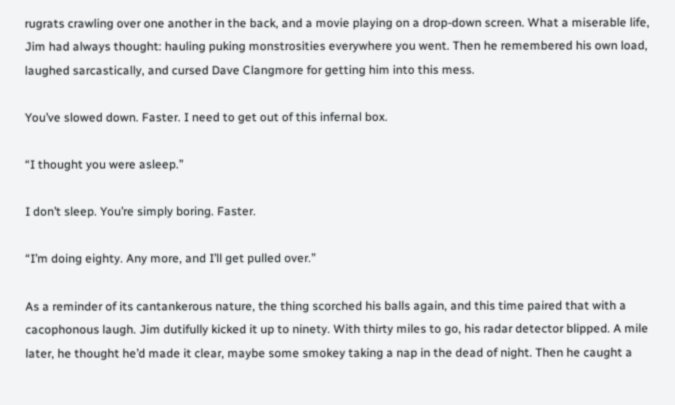rugrats crawling over one another in the back, and a movie playing on a drop-down screen. What a miserable life, Jim had always thought: hauling puking monstrosities everywhere you went. Then he remembered his own load, laughed sarcastically, and cursed Dave Clangmore for getting him into this mess.

You’ve slowed down. Faster. I need to get out of this infernal box.

“I thought you were asleep.”

I don’t sleep. You’re simply boring. Faster.

“I’m doing eighty. Any more, and I’ll get pulled over.”

As a reminder of its cantankerous nature, the thing scorched his balls again, and this time paired that with a cacophonous laugh. Jim dutifully kicked it up to ninety. With thirty miles to go, his radar detector blipped. A mile later, he thought he’d made it clear, maybe some smokey taking a nap in the dead of night. Then he caught a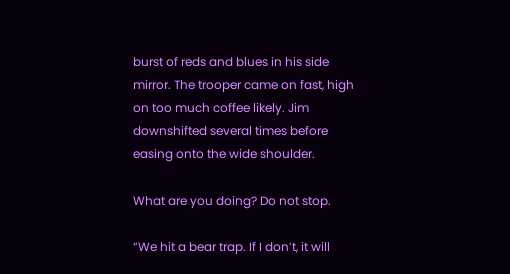burst of reds and blues in his side mirror. The trooper came on fast, high on too much coffee likely. Jim downshifted several times before easing onto the wide shoulder.

What are you doing? Do not stop.

“We hit a bear trap. If I don’t, it will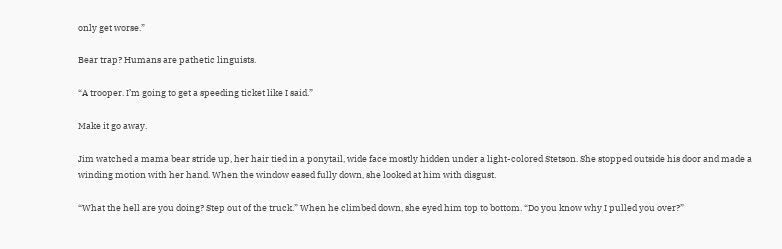only get worse.”

Bear trap? Humans are pathetic linguists.

“A trooper. I’m going to get a speeding ticket like I said.”

Make it go away.

Jim watched a mama bear stride up, her hair tied in a ponytail, wide face mostly hidden under a light-colored Stetson. She stopped outside his door and made a winding motion with her hand. When the window eased fully down, she looked at him with disgust.

“What the hell are you doing? Step out of the truck.” When he climbed down, she eyed him top to bottom. “Do you know why I pulled you over?”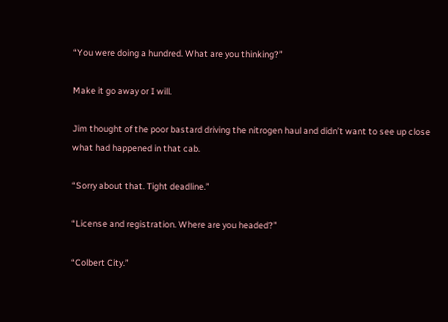“You were doing a hundred. What are you thinking?”

Make it go away or I will.

Jim thought of the poor bastard driving the nitrogen haul and didn’t want to see up close what had happened in that cab.

“Sorry about that. Tight deadline.”

“License and registration. Where are you headed?”

“Colbert City.”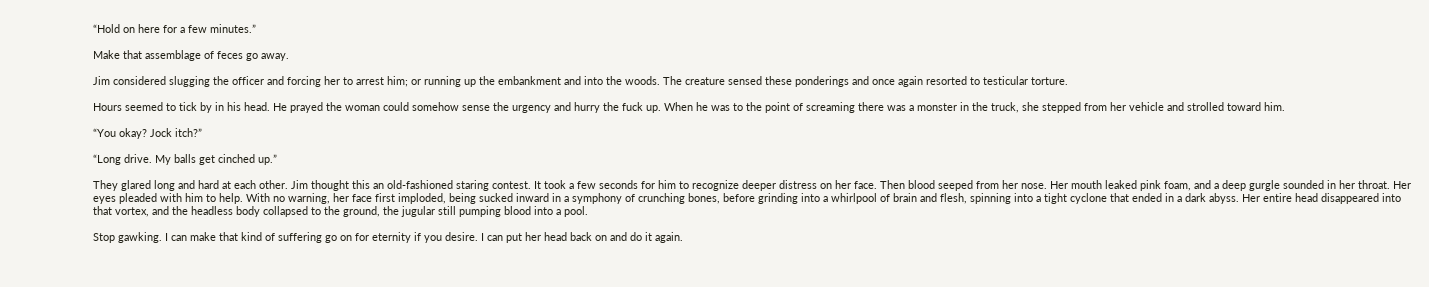“Hold on here for a few minutes.”

Make that assemblage of feces go away.

Jim considered slugging the officer and forcing her to arrest him; or running up the embankment and into the woods. The creature sensed these ponderings and once again resorted to testicular torture.

Hours seemed to tick by in his head. He prayed the woman could somehow sense the urgency and hurry the fuck up. When he was to the point of screaming there was a monster in the truck, she stepped from her vehicle and strolled toward him.

“You okay? Jock itch?”

“Long drive. My balls get cinched up.”

They glared long and hard at each other. Jim thought this an old-fashioned staring contest. It took a few seconds for him to recognize deeper distress on her face. Then blood seeped from her nose. Her mouth leaked pink foam, and a deep gurgle sounded in her throat. Her eyes pleaded with him to help. With no warning, her face first imploded, being sucked inward in a symphony of crunching bones, before grinding into a whirlpool of brain and flesh, spinning into a tight cyclone that ended in a dark abyss. Her entire head disappeared into that vortex, and the headless body collapsed to the ground, the jugular still pumping blood into a pool.

Stop gawking. I can make that kind of suffering go on for eternity if you desire. I can put her head back on and do it again.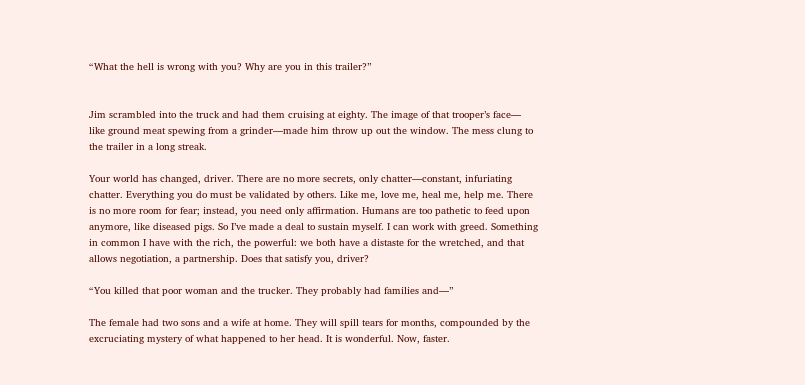“What the hell is wrong with you? Why are you in this trailer?”


Jim scrambled into the truck and had them cruising at eighty. The image of that trooper’s face— like ground meat spewing from a grinder—made him throw up out the window. The mess clung to the trailer in a long streak.

Your world has changed, driver. There are no more secrets, only chatter—constant, infuriating chatter. Everything you do must be validated by others. Like me, love me, heal me, help me. There is no more room for fear; instead, you need only affirmation. Humans are too pathetic to feed upon anymore, like diseased pigs. So I’ve made a deal to sustain myself. I can work with greed. Something in common I have with the rich, the powerful: we both have a distaste for the wretched, and that allows negotiation, a partnership. Does that satisfy you, driver?

“You killed that poor woman and the trucker. They probably had families and—”

The female had two sons and a wife at home. They will spill tears for months, compounded by the excruciating mystery of what happened to her head. It is wonderful. Now, faster.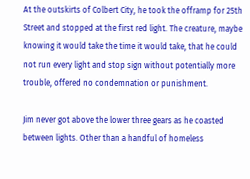At the outskirts of Colbert City, he took the offramp for 25th Street and stopped at the first red light. The creature, maybe knowing it would take the time it would take, that he could not run every light and stop sign without potentially more trouble, offered no condemnation or punishment.

Jim never got above the lower three gears as he coasted between lights. Other than a handful of homeless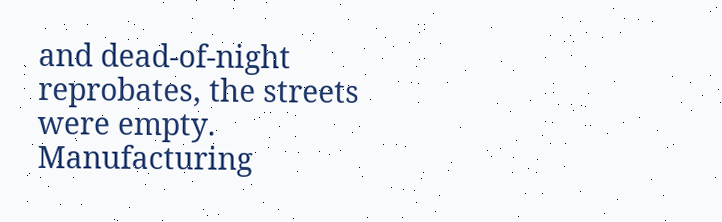and dead-of-night reprobates, the streets were empty. Manufacturing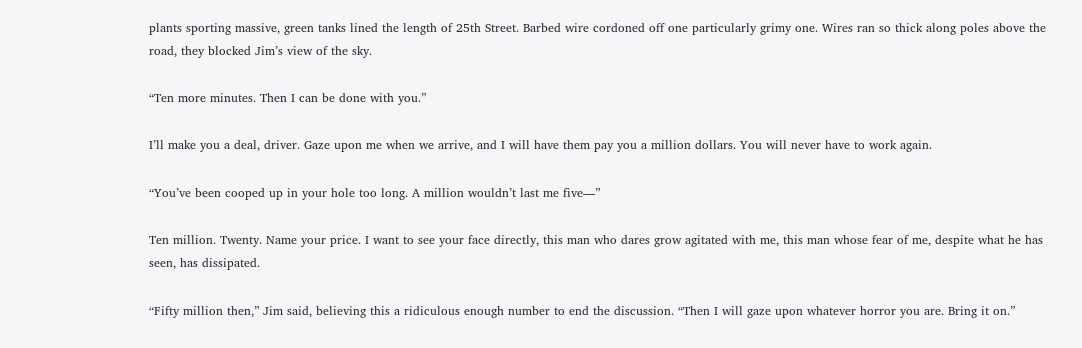plants sporting massive, green tanks lined the length of 25th Street. Barbed wire cordoned off one particularly grimy one. Wires ran so thick along poles above the road, they blocked Jim’s view of the sky.

“Ten more minutes. Then I can be done with you.”

I’ll make you a deal, driver. Gaze upon me when we arrive, and I will have them pay you a million dollars. You will never have to work again.

“You’ve been cooped up in your hole too long. A million wouldn’t last me five—”

Ten million. Twenty. Name your price. I want to see your face directly, this man who dares grow agitated with me, this man whose fear of me, despite what he has seen, has dissipated.

“Fifty million then,” Jim said, believing this a ridiculous enough number to end the discussion. “Then I will gaze upon whatever horror you are. Bring it on.”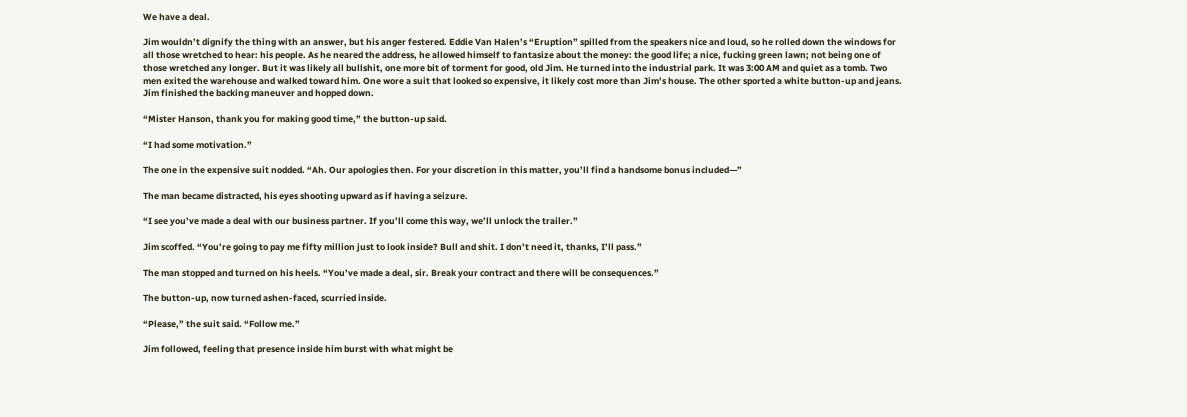We have a deal.

Jim wouldn’t dignify the thing with an answer, but his anger festered. Eddie Van Halen’s “Eruption” spilled from the speakers nice and loud, so he rolled down the windows for all those wretched to hear: his people. As he neared the address, he allowed himself to fantasize about the money: the good life; a nice, fucking green lawn; not being one of those wretched any longer. But it was likely all bullshit, one more bit of torment for good, old Jim. He turned into the industrial park. It was 3:00 AM and quiet as a tomb. Two men exited the warehouse and walked toward him. One wore a suit that looked so expensive, it likely cost more than Jim’s house. The other sported a white button-up and jeans. Jim finished the backing maneuver and hopped down.

“Mister Hanson, thank you for making good time,” the button-up said.

“I had some motivation.”

The one in the expensive suit nodded. “Ah. Our apologies then. For your discretion in this matter, you’ll find a handsome bonus included—”

The man became distracted, his eyes shooting upward as if having a seizure.

“I see you’ve made a deal with our business partner. If you’ll come this way, we’ll unlock the trailer.”

Jim scoffed. “You’re going to pay me fifty million just to look inside? Bull and shit. I don’t need it, thanks, I’ll pass.”

The man stopped and turned on his heels. “You’ve made a deal, sir. Break your contract and there will be consequences.”

The button-up, now turned ashen-faced, scurried inside.

“Please,” the suit said. “Follow me.”

Jim followed, feeling that presence inside him burst with what might be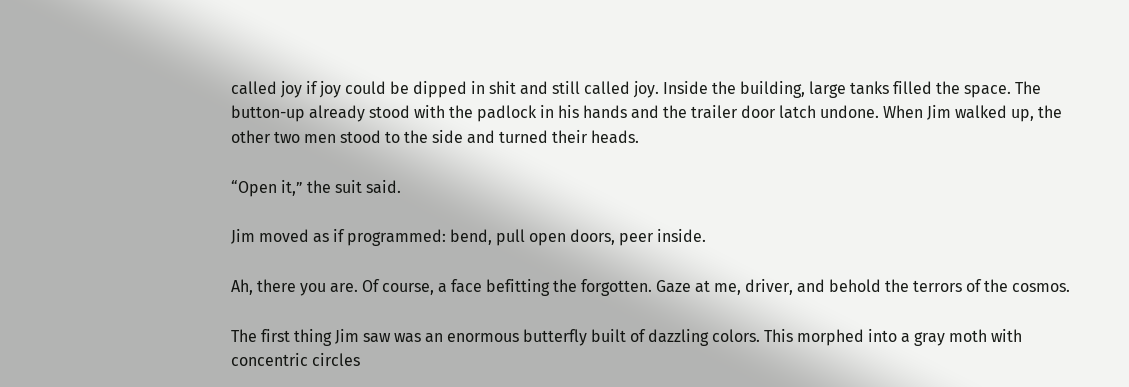called joy if joy could be dipped in shit and still called joy. Inside the building, large tanks filled the space. The button-up already stood with the padlock in his hands and the trailer door latch undone. When Jim walked up, the other two men stood to the side and turned their heads.

“Open it,” the suit said.

Jim moved as if programmed: bend, pull open doors, peer inside.

Ah, there you are. Of course, a face befitting the forgotten. Gaze at me, driver, and behold the terrors of the cosmos.

The first thing Jim saw was an enormous butterfly built of dazzling colors. This morphed into a gray moth with concentric circles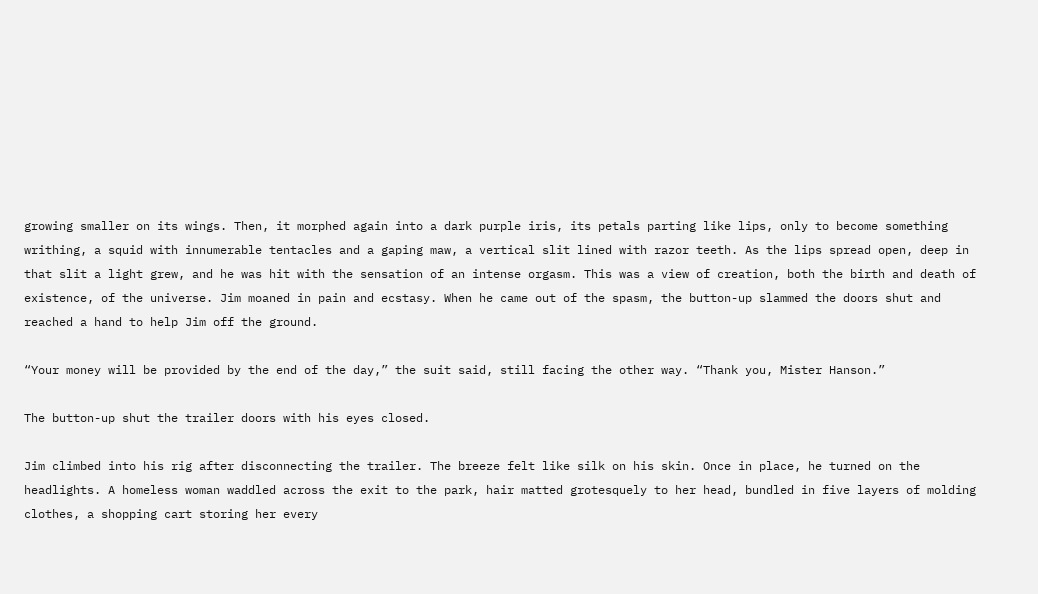growing smaller on its wings. Then, it morphed again into a dark purple iris, its petals parting like lips, only to become something writhing, a squid with innumerable tentacles and a gaping maw, a vertical slit lined with razor teeth. As the lips spread open, deep in that slit a light grew, and he was hit with the sensation of an intense orgasm. This was a view of creation, both the birth and death of existence, of the universe. Jim moaned in pain and ecstasy. When he came out of the spasm, the button-up slammed the doors shut and reached a hand to help Jim off the ground.

“Your money will be provided by the end of the day,” the suit said, still facing the other way. “Thank you, Mister Hanson.”

The button-up shut the trailer doors with his eyes closed.

Jim climbed into his rig after disconnecting the trailer. The breeze felt like silk on his skin. Once in place, he turned on the headlights. A homeless woman waddled across the exit to the park, hair matted grotesquely to her head, bundled in five layers of molding clothes, a shopping cart storing her every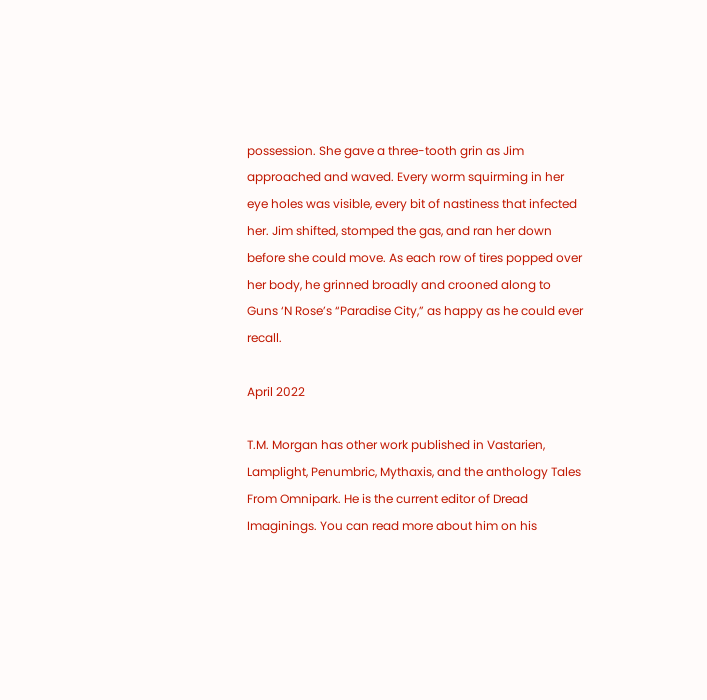possession. She gave a three-tooth grin as Jim approached and waved. Every worm squirming in her eye holes was visible, every bit of nastiness that infected her. Jim shifted, stomped the gas, and ran her down before she could move. As each row of tires popped over her body, he grinned broadly and crooned along to Guns ‘N Rose’s “Paradise City,” as happy as he could ever recall.

April 2022

T.M. Morgan has other work published in Vastarien, Lamplight, Penumbric, Mythaxis, and the anthology Tales From Omnipark. He is the current editor of Dread Imaginings. You can read more about him on his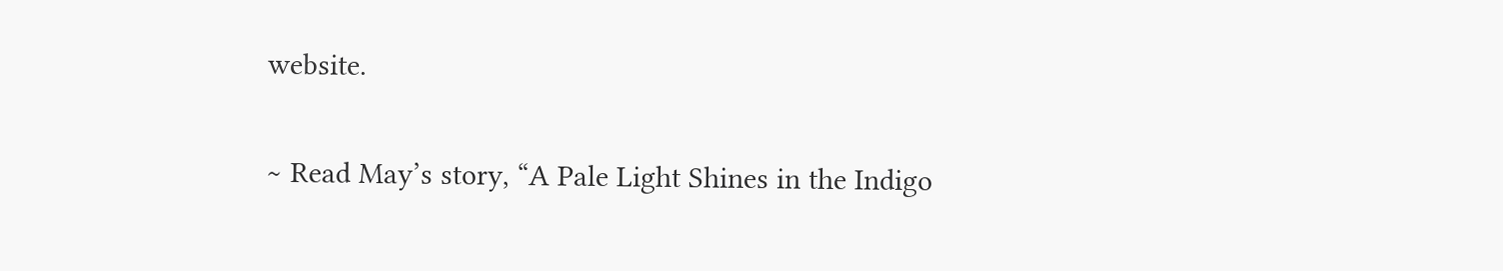website.

∼ Read May’s story, “A Pale Light Shines in the Indigo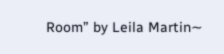Room” by Leila Martin∼